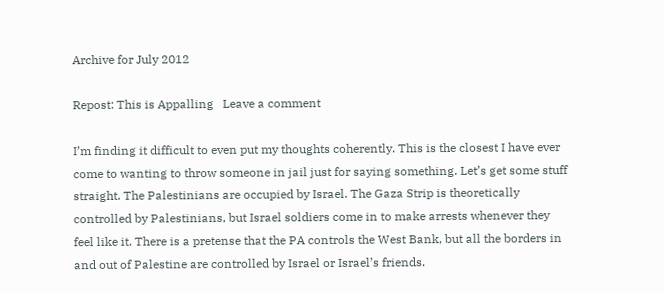Archive for July 2012

Repost: This is Appalling   Leave a comment

I’m finding it difficult to even put my thoughts coherently. This is the closest I have ever come to wanting to throw someone in jail just for saying something. Let’s get some stuff straight. The Palestinians are occupied by Israel. The Gaza Strip is theoretically controlled by Palestinians, but Israel soldiers come in to make arrests whenever they feel like it. There is a pretense that the PA controls the West Bank, but all the borders in and out of Palestine are controlled by Israel or Israel’s friends.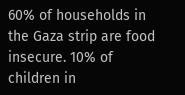60% of households in the Gaza strip are food insecure. 10% of children in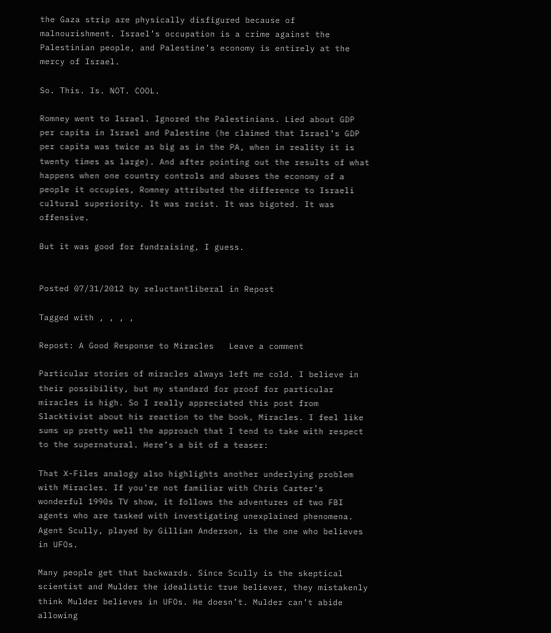the Gaza strip are physically disfigured because of malnourishment. Israel’s occupation is a crime against the Palestinian people, and Palestine’s economy is entirely at the mercy of Israel.

So. This. Is. NOT. COOL.

Romney went to Israel. Ignored the Palestinians. Lied about GDP per capita in Israel and Palestine (he claimed that Israel’s GDP per capita was twice as big as in the PA, when in reality it is twenty times as large). And after pointing out the results of what happens when one country controls and abuses the economy of a people it occupies, Romney attributed the difference to Israeli cultural superiority. It was racist. It was bigoted. It was offensive.

But it was good for fundraising, I guess.


Posted 07/31/2012 by reluctantliberal in Repost

Tagged with , , , ,

Repost: A Good Response to Miracles   Leave a comment

Particular stories of miracles always left me cold. I believe in their possibility, but my standard for proof for particular miracles is high. So I really appreciated this post from Slacktivist about his reaction to the book, Miracles. I feel like sums up pretty well the approach that I tend to take with respect to the supernatural. Here’s a bit of a teaser:

That X-Files analogy also highlights another underlying problem with Miracles. If you’re not familiar with Chris Carter’s wonderful 1990s TV show, it follows the adventures of two FBI agents who are tasked with investigating unexplained phenomena. Agent Scully, played by Gillian Anderson, is the one who believes in UFOs.

Many people get that backwards. Since Scully is the skeptical scientist and Mulder the idealistic true believer, they mistakenly think Mulder believes in UFOs. He doesn’t. Mulder can’t abide allowing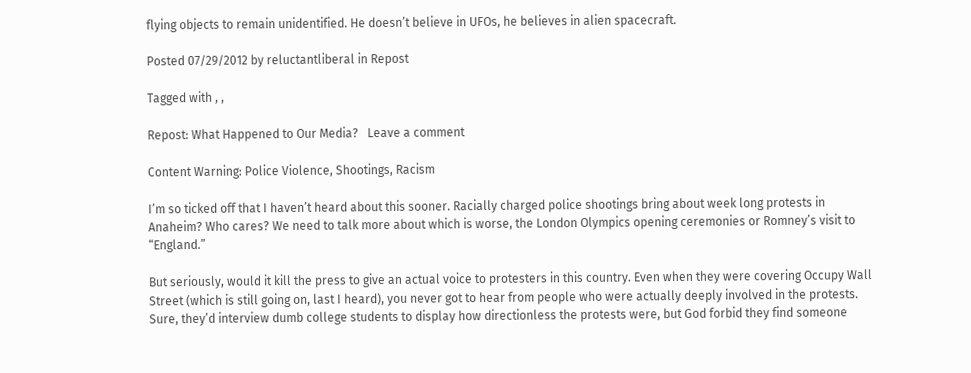flying objects to remain unidentified. He doesn’t believe in UFOs, he believes in alien spacecraft.

Posted 07/29/2012 by reluctantliberal in Repost

Tagged with , ,

Repost: What Happened to Our Media?   Leave a comment

Content Warning: Police Violence, Shootings, Racism

I’m so ticked off that I haven’t heard about this sooner. Racially charged police shootings bring about week long protests in Anaheim? Who cares? We need to talk more about which is worse, the London Olympics opening ceremonies or Romney’s visit to “England.”

But seriously, would it kill the press to give an actual voice to protesters in this country. Even when they were covering Occupy Wall Street (which is still going on, last I heard), you never got to hear from people who were actually deeply involved in the protests. Sure, they’d interview dumb college students to display how directionless the protests were, but God forbid they find someone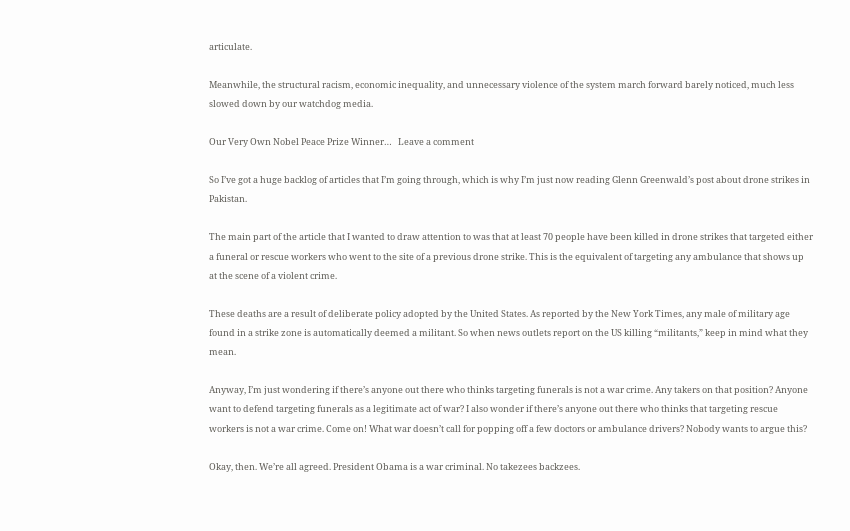articulate.

Meanwhile, the structural racism, economic inequality, and unnecessary violence of the system march forward barely noticed, much less slowed down by our watchdog media.

Our Very Own Nobel Peace Prize Winner…   Leave a comment

So I’ve got a huge backlog of articles that I’m going through, which is why I’m just now reading Glenn Greenwald’s post about drone strikes in Pakistan.

The main part of the article that I wanted to draw attention to was that at least 70 people have been killed in drone strikes that targeted either a funeral or rescue workers who went to the site of a previous drone strike. This is the equivalent of targeting any ambulance that shows up at the scene of a violent crime.

These deaths are a result of deliberate policy adopted by the United States. As reported by the New York Times, any male of military age found in a strike zone is automatically deemed a militant. So when news outlets report on the US killing “militants,” keep in mind what they mean.

Anyway, I’m just wondering if there’s anyone out there who thinks targeting funerals is not a war crime. Any takers on that position? Anyone want to defend targeting funerals as a legitimate act of war? I also wonder if there’s anyone out there who thinks that targeting rescue workers is not a war crime. Come on! What war doesn’t call for popping off a few doctors or ambulance drivers? Nobody wants to argue this?

Okay, then. We’re all agreed. President Obama is a war criminal. No takezees backzees.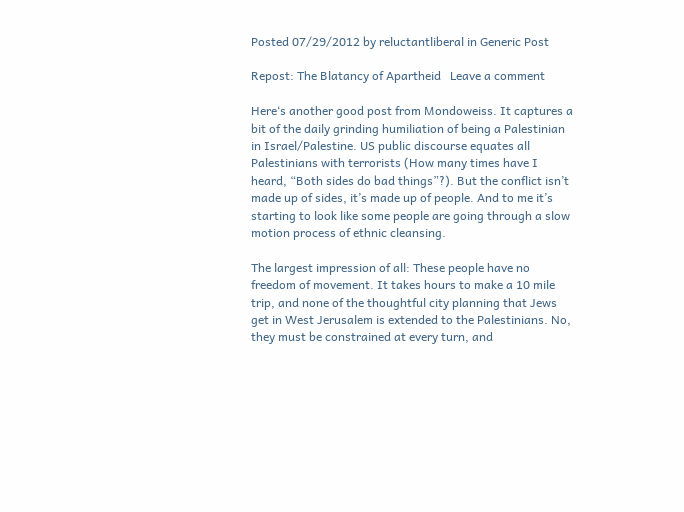Posted 07/29/2012 by reluctantliberal in Generic Post

Repost: The Blatancy of Apartheid   Leave a comment

Here‘s another good post from Mondoweiss. It captures a bit of the daily grinding humiliation of being a Palestinian in Israel/Palestine. US public discourse equates all Palestinians with terrorists (How many times have I heard, “Both sides do bad things”?). But the conflict isn’t made up of sides, it’s made up of people. And to me it’s starting to look like some people are going through a slow motion process of ethnic cleansing.

The largest impression of all: These people have no freedom of movement. It takes hours to make a 10 mile trip, and none of the thoughtful city planning that Jews get in West Jerusalem is extended to the Palestinians. No, they must be constrained at every turn, and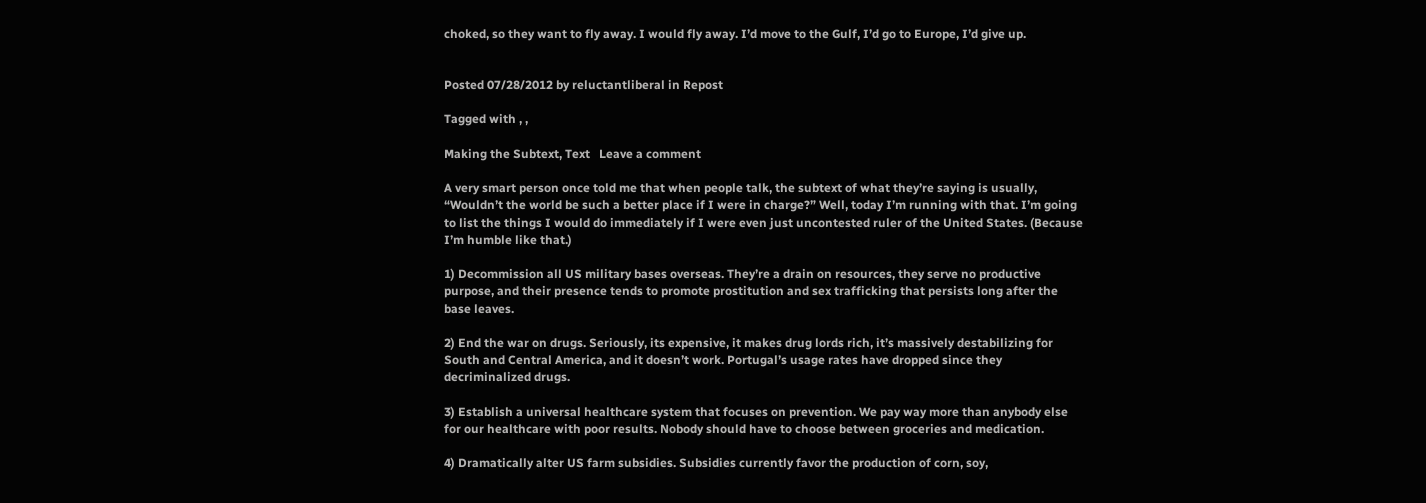choked, so they want to fly away. I would fly away. I’d move to the Gulf, I’d go to Europe, I’d give up.


Posted 07/28/2012 by reluctantliberal in Repost

Tagged with , ,

Making the Subtext, Text   Leave a comment

A very smart person once told me that when people talk, the subtext of what they’re saying is usually, “Wouldn’t the world be such a better place if I were in charge?” Well, today I’m running with that. I’m going to list the things I would do immediately if I were even just uncontested ruler of the United States. (Because I’m humble like that.)

1) Decommission all US military bases overseas. They’re a drain on resources, they serve no productive purpose, and their presence tends to promote prostitution and sex trafficking that persists long after the base leaves.

2) End the war on drugs. Seriously, its expensive, it makes drug lords rich, it’s massively destabilizing for South and Central America, and it doesn’t work. Portugal’s usage rates have dropped since they decriminalized drugs.

3) Establish a universal healthcare system that focuses on prevention. We pay way more than anybody else for our healthcare with poor results. Nobody should have to choose between groceries and medication.

4) Dramatically alter US farm subsidies. Subsidies currently favor the production of corn, soy,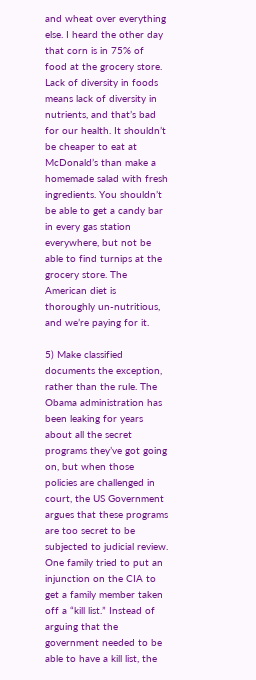and wheat over everything else. I heard the other day that corn is in 75% of food at the grocery store. Lack of diversity in foods means lack of diversity in nutrients, and that’s bad for our health. It shouldn’t be cheaper to eat at McDonald’s than make a homemade salad with fresh ingredients. You shouldn’t be able to get a candy bar in every gas station everywhere, but not be able to find turnips at the grocery store. The American diet is thoroughly un-nutritious, and we’re paying for it.

5) Make classified documents the exception, rather than the rule. The Obama administration has been leaking for years about all the secret programs they’ve got going on, but when those policies are challenged in court, the US Government argues that these programs are too secret to be subjected to judicial review. One family tried to put an injunction on the CIA to get a family member taken off a “kill list.” Instead of arguing that the government needed to be able to have a kill list, the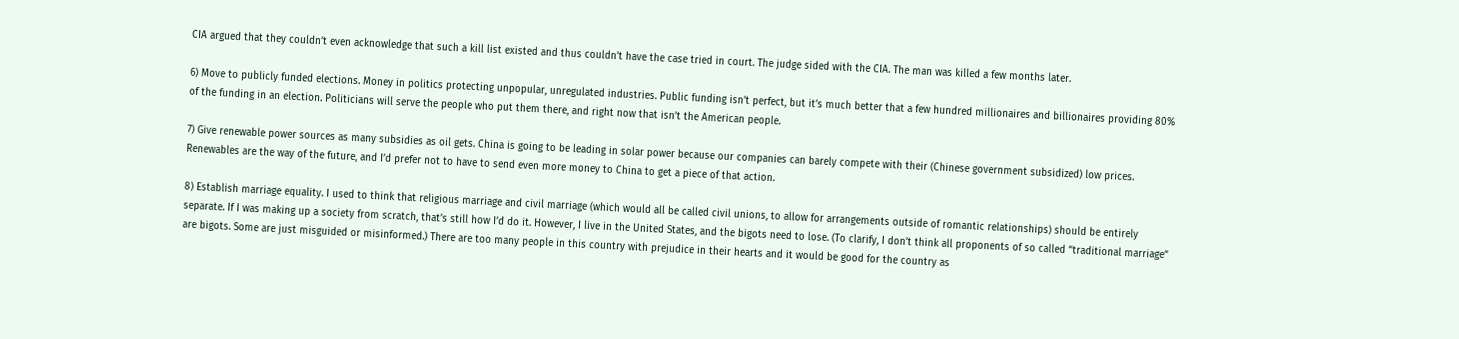CIA argued that they couldn’t even acknowledge that such a kill list existed and thus couldn’t have the case tried in court. The judge sided with the CIA. The man was killed a few months later.

6) Move to publicly funded elections. Money in politics protecting unpopular, unregulated industries. Public funding isn’t perfect, but it’s much better that a few hundred millionaires and billionaires providing 80% of the funding in an election. Politicians will serve the people who put them there, and right now that isn’t the American people.

7) Give renewable power sources as many subsidies as oil gets. China is going to be leading in solar power because our companies can barely compete with their (Chinese government subsidized) low prices. Renewables are the way of the future, and I’d prefer not to have to send even more money to China to get a piece of that action.

8) Establish marriage equality. I used to think that religious marriage and civil marriage (which would all be called civil unions, to allow for arrangements outside of romantic relationships) should be entirely separate. If I was making up a society from scratch, that’s still how I’d do it. However, I live in the United States, and the bigots need to lose. (To clarify, I don’t think all proponents of so called “traditional marriage” are bigots. Some are just misguided or misinformed.) There are too many people in this country with prejudice in their hearts and it would be good for the country as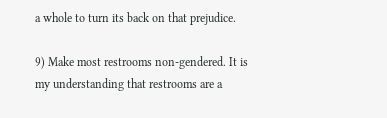a whole to turn its back on that prejudice.

9) Make most restrooms non-gendered. It is my understanding that restrooms are a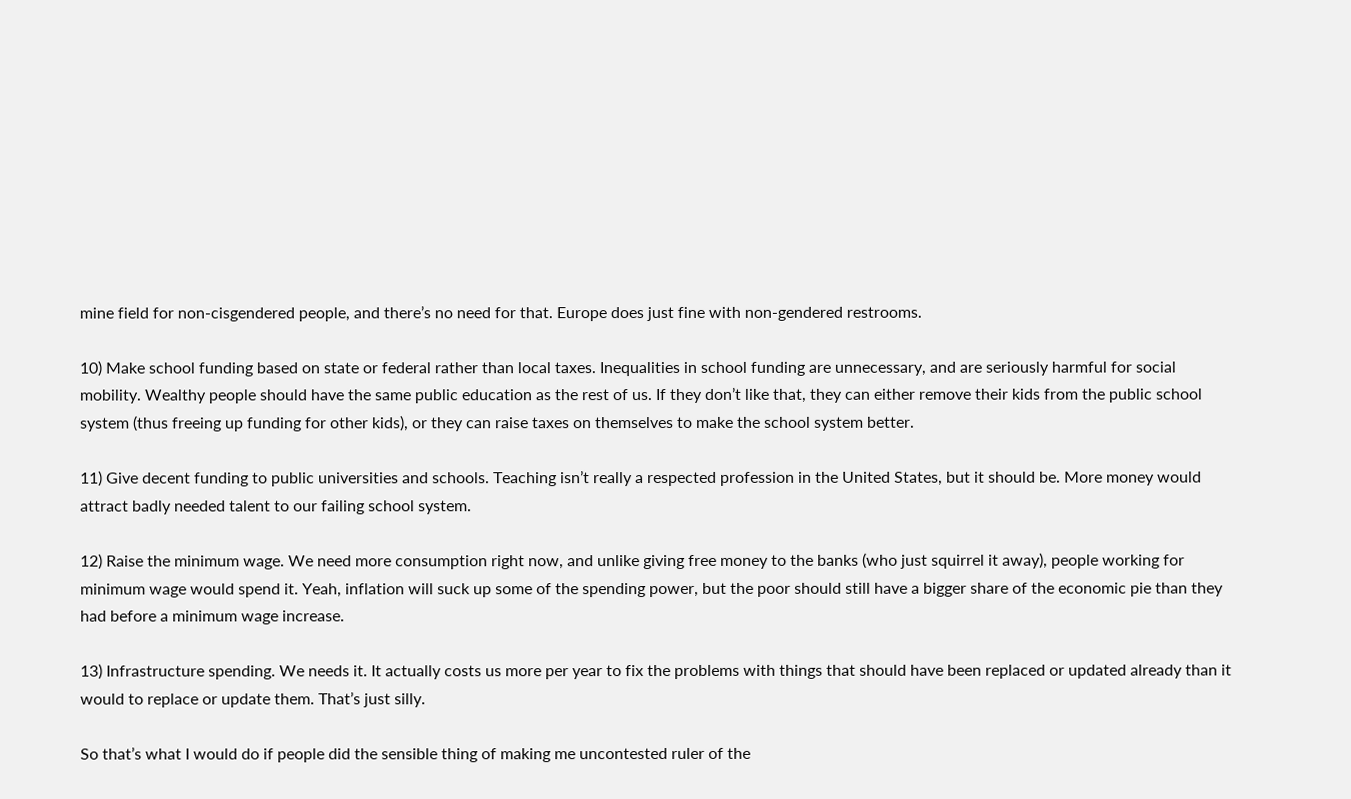mine field for non-cisgendered people, and there’s no need for that. Europe does just fine with non-gendered restrooms.

10) Make school funding based on state or federal rather than local taxes. Inequalities in school funding are unnecessary, and are seriously harmful for social mobility. Wealthy people should have the same public education as the rest of us. If they don’t like that, they can either remove their kids from the public school system (thus freeing up funding for other kids), or they can raise taxes on themselves to make the school system better.

11) Give decent funding to public universities and schools. Teaching isn’t really a respected profession in the United States, but it should be. More money would attract badly needed talent to our failing school system.

12) Raise the minimum wage. We need more consumption right now, and unlike giving free money to the banks (who just squirrel it away), people working for minimum wage would spend it. Yeah, inflation will suck up some of the spending power, but the poor should still have a bigger share of the economic pie than they had before a minimum wage increase.

13) Infrastructure spending. We needs it. It actually costs us more per year to fix the problems with things that should have been replaced or updated already than it would to replace or update them. That’s just silly.

So that’s what I would do if people did the sensible thing of making me uncontested ruler of the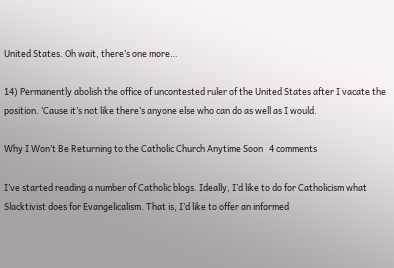United States. Oh wait, there’s one more…

14) Permanently abolish the office of uncontested ruler of the United States after I vacate the position. ‘Cause it’s not like there’s anyone else who can do as well as I would.

Why I Won’t Be Returning to the Catholic Church Anytime Soon   4 comments

I’ve started reading a number of Catholic blogs. Ideally, I’d like to do for Catholicism what Slacktivist does for Evangelicalism. That is, I’d like to offer an informed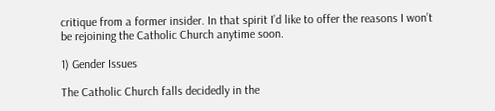critique from a former insider. In that spirit I’d like to offer the reasons I won’t be rejoining the Catholic Church anytime soon.

1) Gender Issues

The Catholic Church falls decidedly in the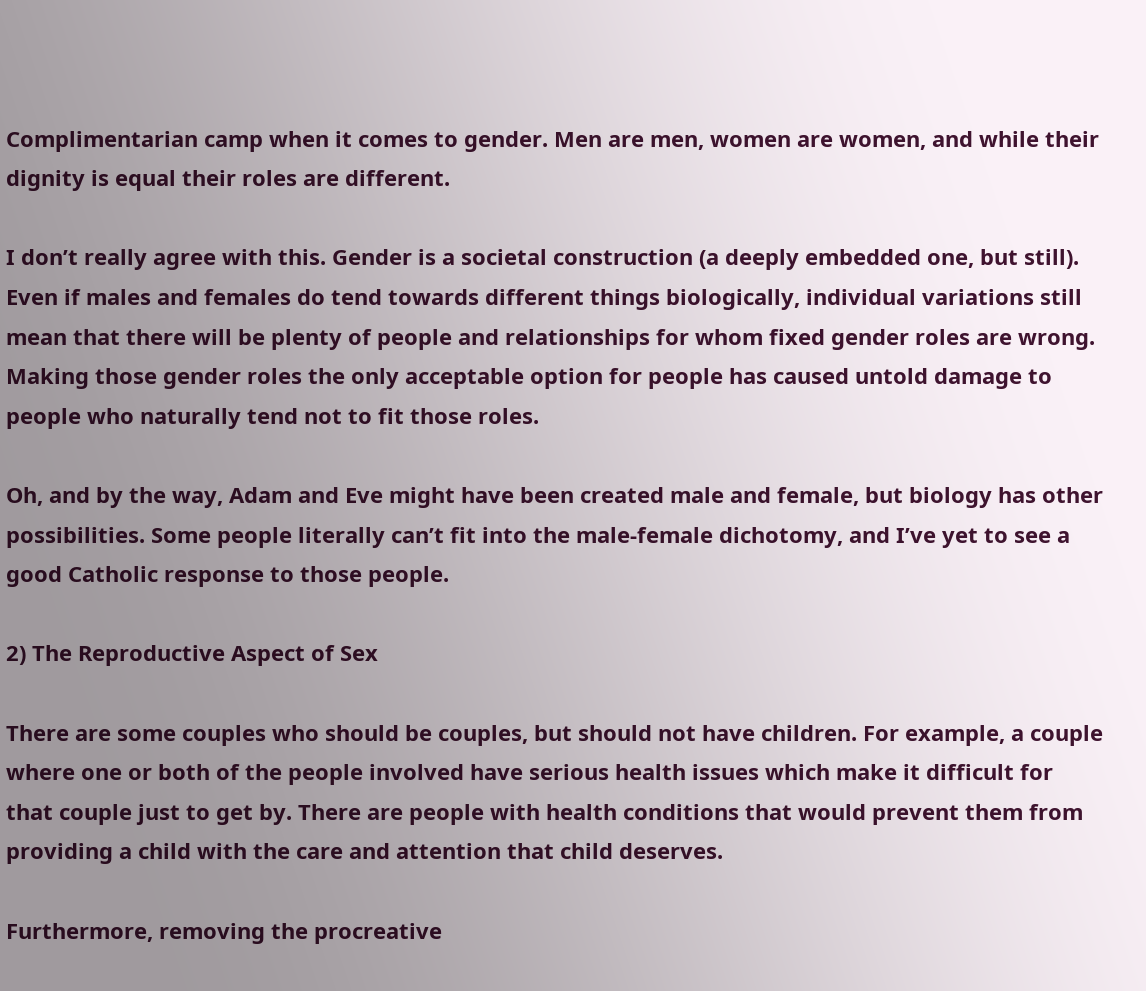Complimentarian camp when it comes to gender. Men are men, women are women, and while their dignity is equal their roles are different.

I don’t really agree with this. Gender is a societal construction (a deeply embedded one, but still). Even if males and females do tend towards different things biologically, individual variations still mean that there will be plenty of people and relationships for whom fixed gender roles are wrong. Making those gender roles the only acceptable option for people has caused untold damage to people who naturally tend not to fit those roles.

Oh, and by the way, Adam and Eve might have been created male and female, but biology has other possibilities. Some people literally can’t fit into the male-female dichotomy, and I’ve yet to see a good Catholic response to those people.

2) The Reproductive Aspect of Sex

There are some couples who should be couples, but should not have children. For example, a couple where one or both of the people involved have serious health issues which make it difficult for that couple just to get by. There are people with health conditions that would prevent them from providing a child with the care and attention that child deserves.

Furthermore, removing the procreative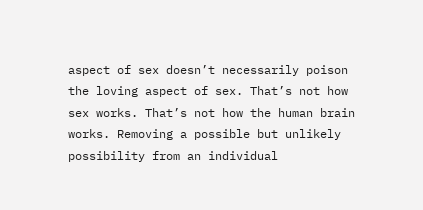aspect of sex doesn’t necessarily poison the loving aspect of sex. That’s not how sex works. That’s not how the human brain works. Removing a possible but unlikely possibility from an individual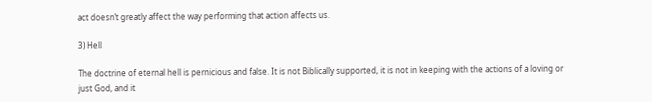act doesn’t greatly affect the way performing that action affects us.

3) Hell

The doctrine of eternal hell is pernicious and false. It is not Biblically supported, it is not in keeping with the actions of a loving or just God, and it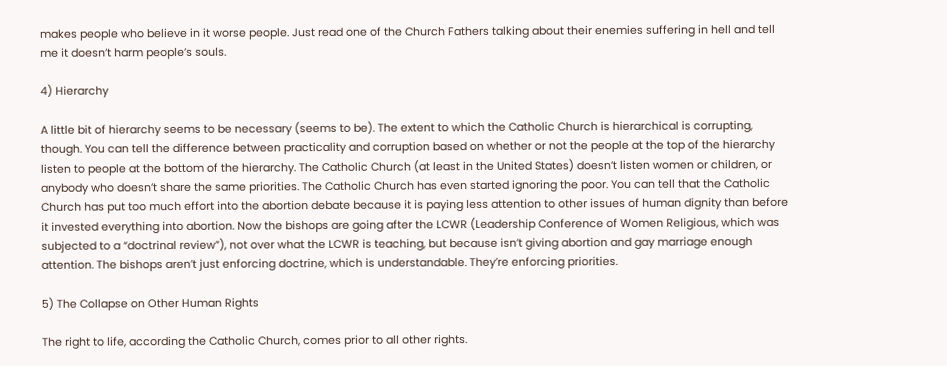makes people who believe in it worse people. Just read one of the Church Fathers talking about their enemies suffering in hell and tell me it doesn’t harm people’s souls.

4) Hierarchy

A little bit of hierarchy seems to be necessary (seems to be). The extent to which the Catholic Church is hierarchical is corrupting, though. You can tell the difference between practicality and corruption based on whether or not the people at the top of the hierarchy listen to people at the bottom of the hierarchy. The Catholic Church (at least in the United States) doesn’t listen women or children, or anybody who doesn’t share the same priorities. The Catholic Church has even started ignoring the poor. You can tell that the Catholic Church has put too much effort into the abortion debate because it is paying less attention to other issues of human dignity than before it invested everything into abortion. Now the bishops are going after the LCWR (Leadership Conference of Women Religious, which was subjected to a “doctrinal review”), not over what the LCWR is teaching, but because isn’t giving abortion and gay marriage enough attention. The bishops aren’t just enforcing doctrine, which is understandable. They’re enforcing priorities.

5) The Collapse on Other Human Rights

The right to life, according the Catholic Church, comes prior to all other rights.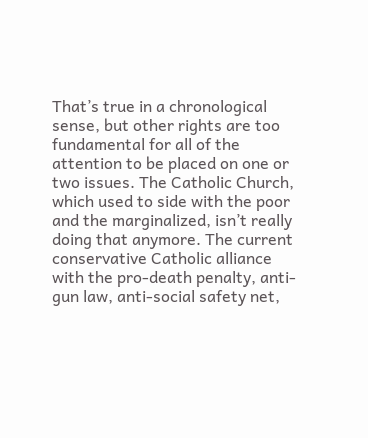That’s true in a chronological sense, but other rights are too fundamental for all of the attention to be placed on one or two issues. The Catholic Church, which used to side with the poor and the marginalized, isn’t really doing that anymore. The current conservative Catholic alliance with the pro-death penalty, anti-gun law, anti-social safety net,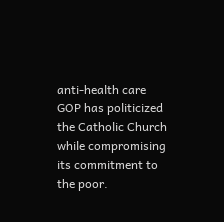anti-health care GOP has politicized the Catholic Church while compromising its commitment to the poor.